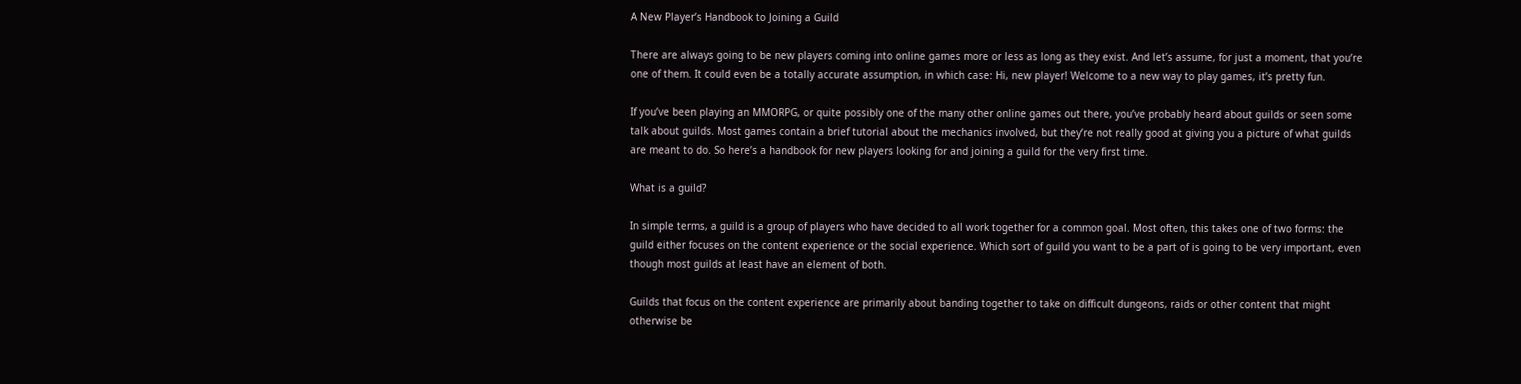A New Player’s Handbook to Joining a Guild

There are always going to be new players coming into online games more or less as long as they exist. And let’s assume, for just a moment, that you’re one of them. It could even be a totally accurate assumption, in which case: Hi, new player! Welcome to a new way to play games, it’s pretty fun.

If you’ve been playing an MMORPG, or quite possibly one of the many other online games out there, you’ve probably heard about guilds or seen some talk about guilds. Most games contain a brief tutorial about the mechanics involved, but they’re not really good at giving you a picture of what guilds are meant to do. So here’s a handbook for new players looking for and joining a guild for the very first time.

What is a guild?

In simple terms, a guild is a group of players who have decided to all work together for a common goal. Most often, this takes one of two forms: the guild either focuses on the content experience or the social experience. Which sort of guild you want to be a part of is going to be very important, even though most guilds at least have an element of both.

Guilds that focus on the content experience are primarily about banding together to take on difficult dungeons, raids or other content that might otherwise be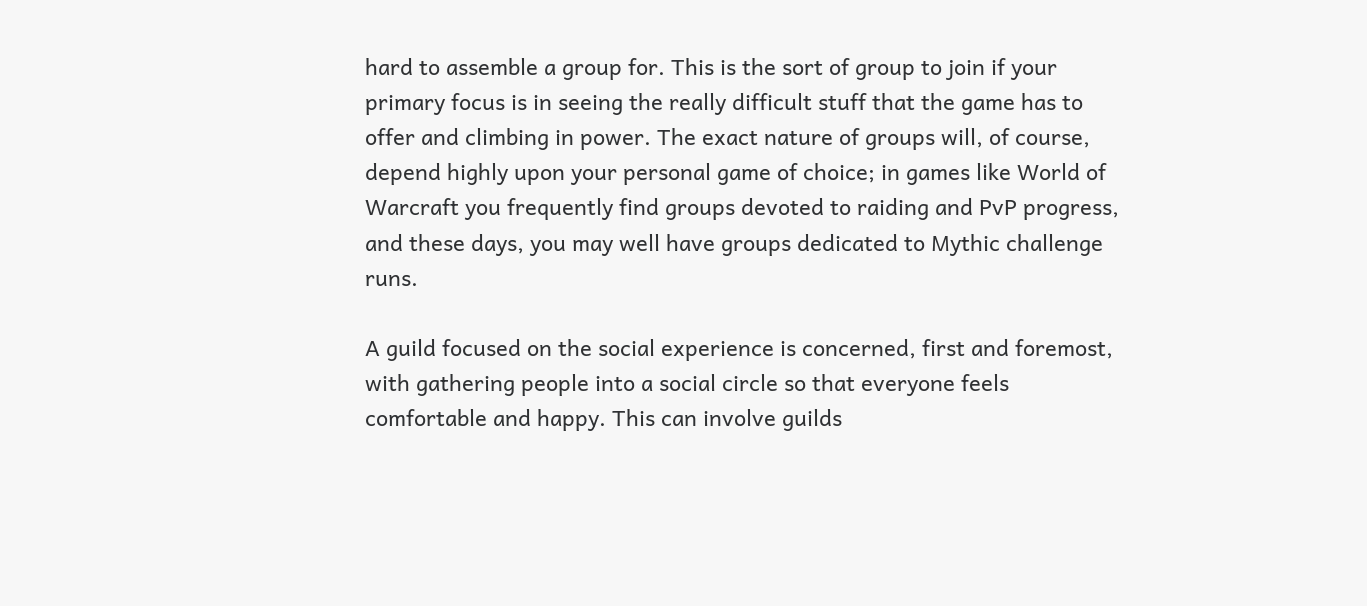hard to assemble a group for. This is the sort of group to join if your primary focus is in seeing the really difficult stuff that the game has to offer and climbing in power. The exact nature of groups will, of course, depend highly upon your personal game of choice; in games like World of Warcraft you frequently find groups devoted to raiding and PvP progress, and these days, you may well have groups dedicated to Mythic challenge runs.

A guild focused on the social experience is concerned, first and foremost, with gathering people into a social circle so that everyone feels comfortable and happy. This can involve guilds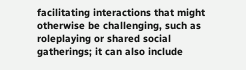facilitating interactions that might otherwise be challenging, such as roleplaying or shared social gatherings; it can also include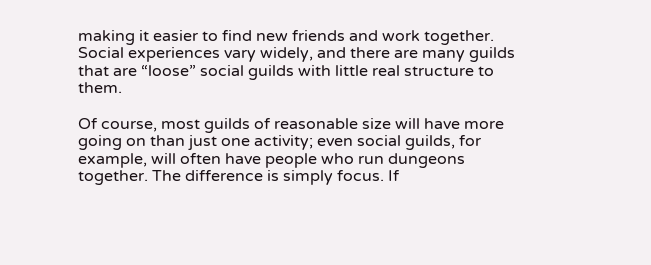making it easier to find new friends and work together. Social experiences vary widely, and there are many guilds that are “loose” social guilds with little real structure to them.

Of course, most guilds of reasonable size will have more going on than just one activity; even social guilds, for example, will often have people who run dungeons together. The difference is simply focus. If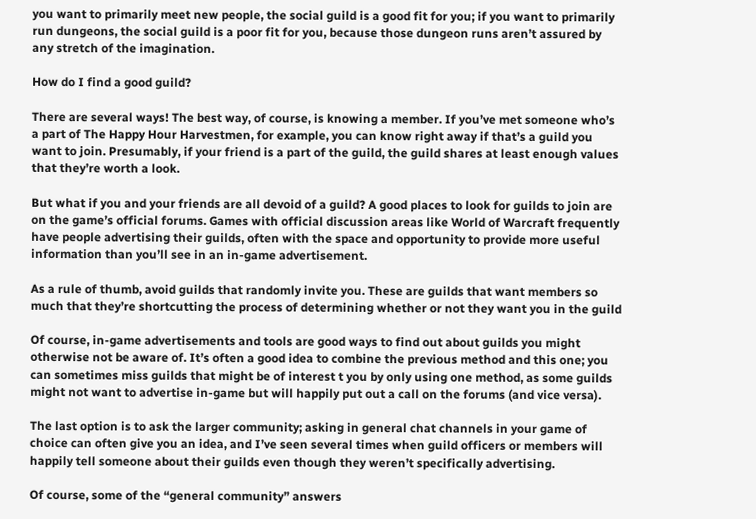you want to primarily meet new people, the social guild is a good fit for you; if you want to primarily run dungeons, the social guild is a poor fit for you, because those dungeon runs aren’t assured by any stretch of the imagination.

How do I find a good guild?

There are several ways! The best way, of course, is knowing a member. If you’ve met someone who’s a part of The Happy Hour Harvestmen, for example, you can know right away if that’s a guild you want to join. Presumably, if your friend is a part of the guild, the guild shares at least enough values that they’re worth a look.

But what if you and your friends are all devoid of a guild? A good places to look for guilds to join are on the game’s official forums. Games with official discussion areas like World of Warcraft frequently have people advertising their guilds, often with the space and opportunity to provide more useful information than you’ll see in an in-game advertisement.

As a rule of thumb, avoid guilds that randomly invite you. These are guilds that want members so much that they’re shortcutting the process of determining whether or not they want you in the guild

Of course, in-game advertisements and tools are good ways to find out about guilds you might otherwise not be aware of. It’s often a good idea to combine the previous method and this one; you can sometimes miss guilds that might be of interest t you by only using one method, as some guilds might not want to advertise in-game but will happily put out a call on the forums (and vice versa).

The last option is to ask the larger community; asking in general chat channels in your game of choice can often give you an idea, and I’ve seen several times when guild officers or members will happily tell someone about their guilds even though they weren’t specifically advertising.

Of course, some of the “general community” answers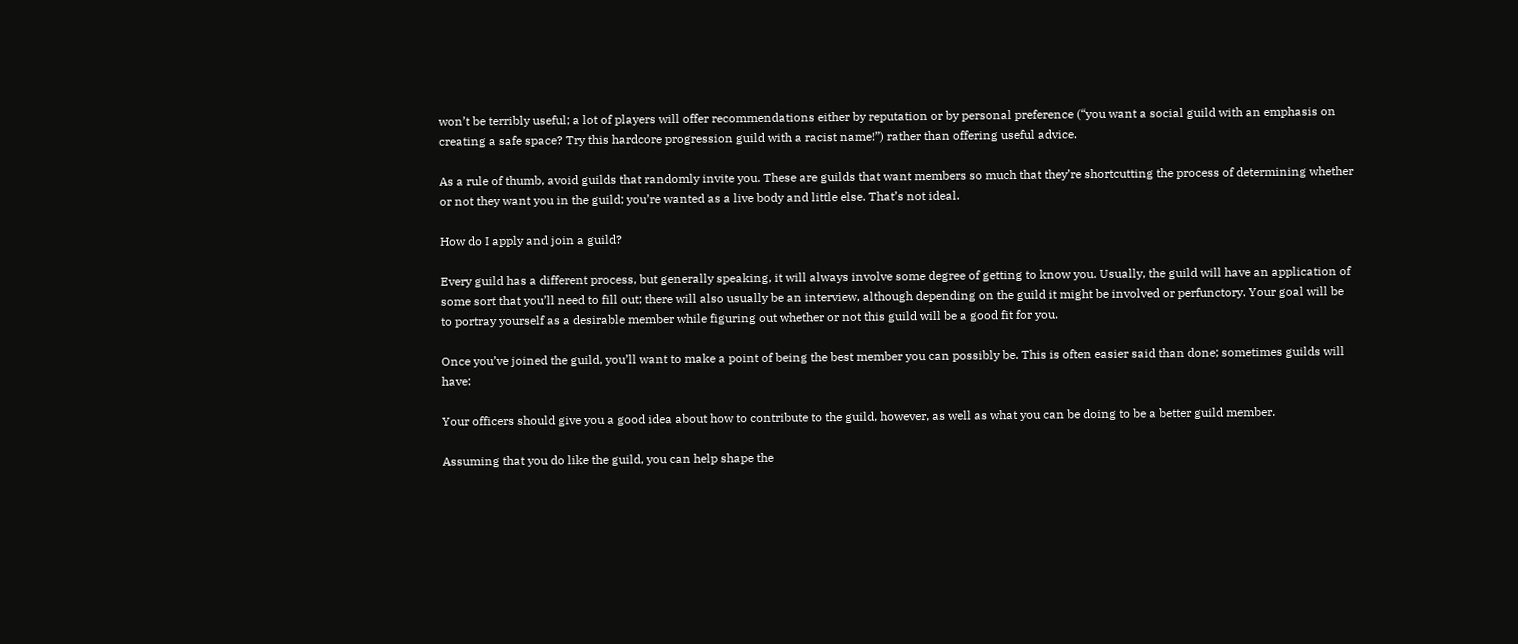won’t be terribly useful; a lot of players will offer recommendations either by reputation or by personal preference (“you want a social guild with an emphasis on creating a safe space? Try this hardcore progression guild with a racist name!”) rather than offering useful advice.

As a rule of thumb, avoid guilds that randomly invite you. These are guilds that want members so much that they’re shortcutting the process of determining whether or not they want you in the guild; you’re wanted as a live body and little else. That’s not ideal.

How do I apply and join a guild?

Every guild has a different process, but generally speaking, it will always involve some degree of getting to know you. Usually, the guild will have an application of some sort that you’ll need to fill out; there will also usually be an interview, although depending on the guild it might be involved or perfunctory. Your goal will be to portray yourself as a desirable member while figuring out whether or not this guild will be a good fit for you.

Once you’ve joined the guild, you’ll want to make a point of being the best member you can possibly be. This is often easier said than done; sometimes guilds will have:

Your officers should give you a good idea about how to contribute to the guild, however, as well as what you can be doing to be a better guild member.

Assuming that you do like the guild, you can help shape the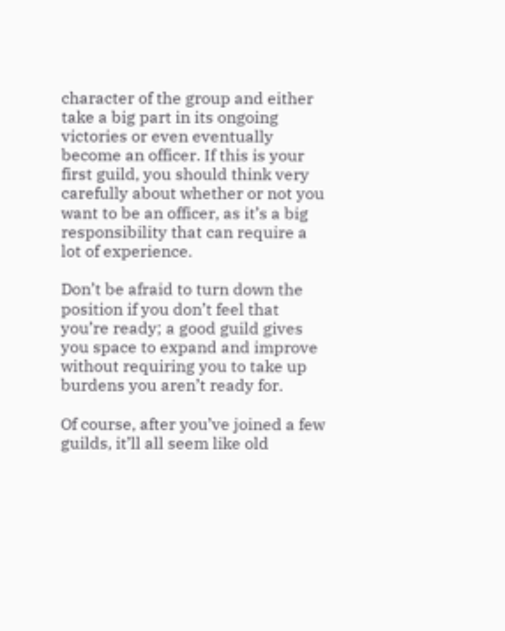character of the group and either take a big part in its ongoing victories or even eventually become an officer. If this is your first guild, you should think very carefully about whether or not you want to be an officer, as it’s a big responsibility that can require a lot of experience.

Don’t be afraid to turn down the position if you don’t feel that you’re ready; a good guild gives you space to expand and improve without requiring you to take up burdens you aren’t ready for.

Of course, after you’ve joined a few guilds, it’ll all seem like old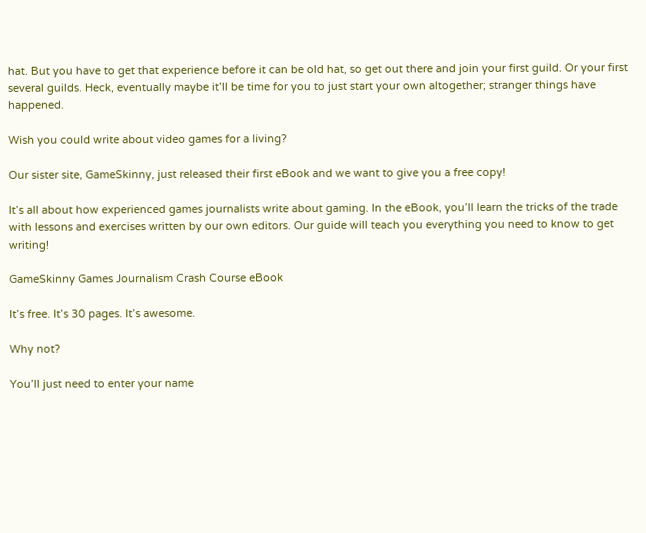hat. But you have to get that experience before it can be old hat, so get out there and join your first guild. Or your first several guilds. Heck, eventually maybe it’ll be time for you to just start your own altogether; stranger things have happened.

Wish you could write about video games for a living?

Our sister site, GameSkinny, just released their first eBook and we want to give you a free copy!

It’s all about how experienced games journalists write about gaming. In the eBook, you’ll learn the tricks of the trade with lessons and exercises written by our own editors. Our guide will teach you everything you need to know to get writing!

GameSkinny Games Journalism Crash Course eBook

It’s free. It’s 30 pages. It’s awesome.

Why not?

You’ll just need to enter your name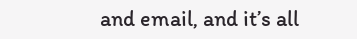and email, and it’s all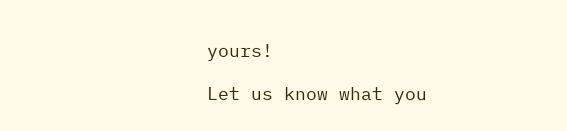yours!

Let us know what you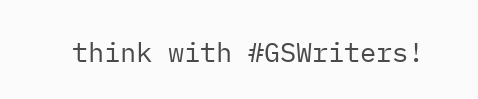think with #GSWriters!